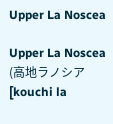Upper La Noscea

Upper La Noscea (高地ラノシア [kouchi la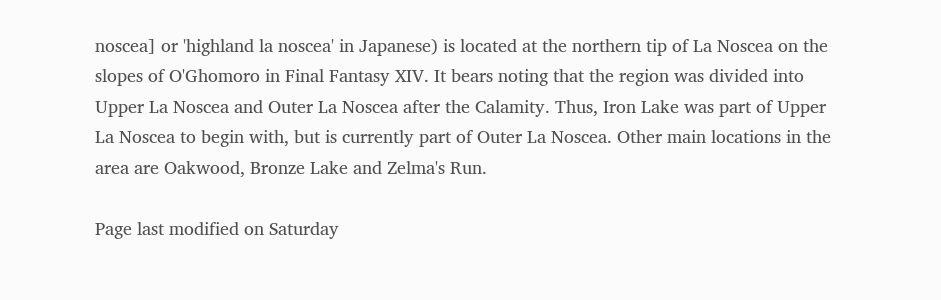noscea] or 'highland la noscea' in Japanese) is located at the northern tip of La Noscea on the slopes of O'Ghomoro in Final Fantasy XIV. It bears noting that the region was divided into Upper La Noscea and Outer La Noscea after the Calamity. Thus, Iron Lake was part of Upper La Noscea to begin with, but is currently part of Outer La Noscea. Other main locations in the area are Oakwood, Bronze Lake and Zelma's Run.

Page last modified on Saturday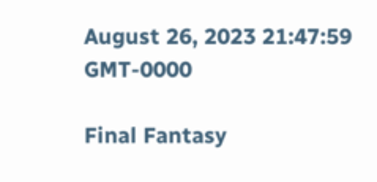August 26, 2023 21:47:59 GMT-0000

Final Fantasy